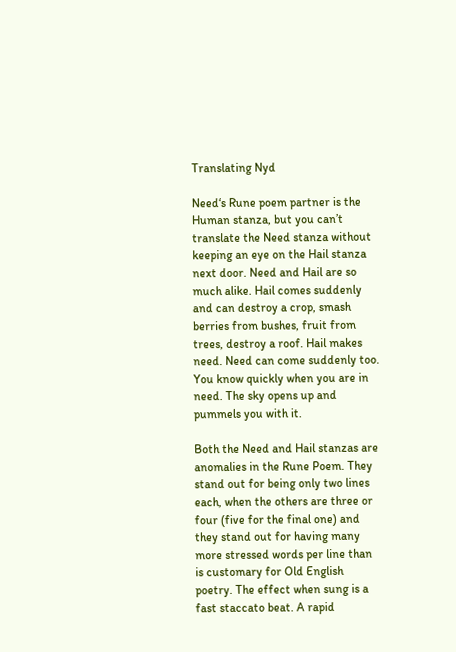Translating Nyd

Need‘s Rune poem partner is the Human stanza, but you can’t translate the Need stanza without keeping an eye on the Hail stanza next door. Need and Hail are so much alike. Hail comes suddenly and can destroy a crop, smash berries from bushes, fruit from trees, destroy a roof. Hail makes need. Need can come suddenly too. You know quickly when you are in need. The sky opens up and pummels you with it.

Both the Need and Hail stanzas are anomalies in the Rune Poem. They stand out for being only two lines each, when the others are three or four (five for the final one) and they stand out for having many more stressed words per line than is customary for Old English poetry. The effect when sung is a fast staccato beat. A rapid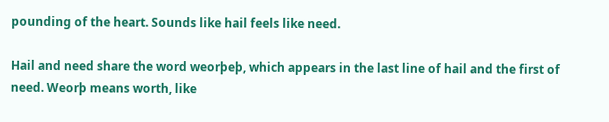pounding of the heart. Sounds like hail feels like need.

Hail and need share the word weorþeþ, which appears in the last line of hail and the first of need. Weorþ means worth, like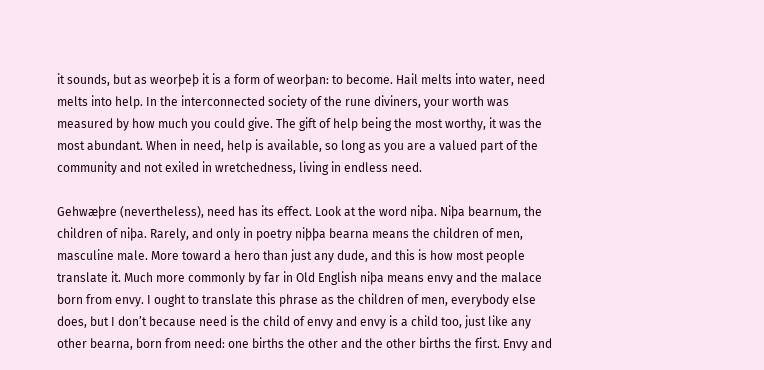it sounds, but as weorþeþ it is a form of weorþan: to become. Hail melts into water, need melts into help. In the interconnected society of the rune diviners, your worth was measured by how much you could give. The gift of help being the most worthy, it was the most abundant. When in need, help is available, so long as you are a valued part of the community and not exiled in wretchedness, living in endless need.

Gehwæþre (nevertheless), need has its effect. Look at the word niþa. Niþa bearnum, the children of niþa. Rarely, and only in poetry niþþa bearna means the children of men, masculine male. More toward a hero than just any dude, and this is how most people translate it. Much more commonly by far in Old English niþa means envy and the malace born from envy. I ought to translate this phrase as the children of men, everybody else does, but I don’t because need is the child of envy and envy is a child too, just like any other bearna, born from need: one births the other and the other births the first. Envy and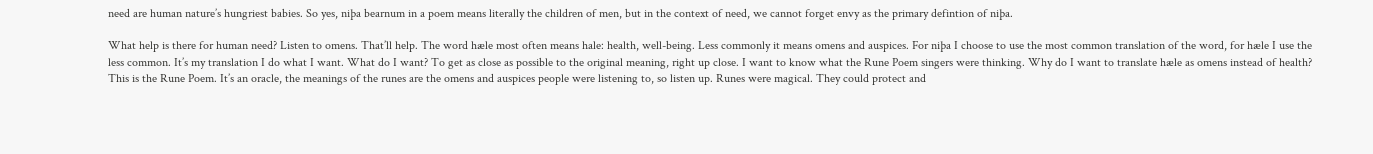need are human nature’s hungriest babies. So yes, niþa bearnum in a poem means literally the children of men, but in the context of need, we cannot forget envy as the primary defintion of niþa.

What help is there for human need? Listen to omens. That’ll help. The word hæle most often means hale: health, well-being. Less commonly it means omens and auspices. For niþa I choose to use the most common translation of the word, for hæle I use the less common. It’s my translation I do what I want. What do I want? To get as close as possible to the original meaning, right up close. I want to know what the Rune Poem singers were thinking. Why do I want to translate hæle as omens instead of health? This is the Rune Poem. It’s an oracle, the meanings of the runes are the omens and auspices people were listening to, so listen up. Runes were magical. They could protect and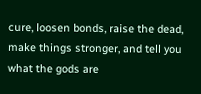cure, loosen bonds, raise the dead, make things stronger, and tell you what the gods are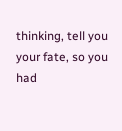thinking, tell you your fate, so you had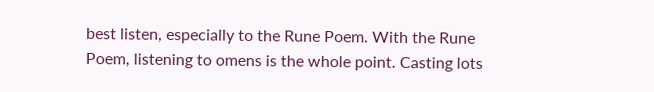best listen, especially to the Rune Poem. With the Rune Poem, listening to omens is the whole point. Casting lots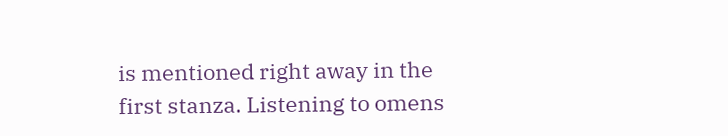is mentioned right away in the first stanza. Listening to omens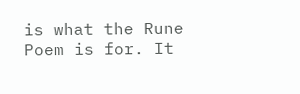is what the Rune Poem is for. It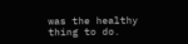was the healthy thing to do.